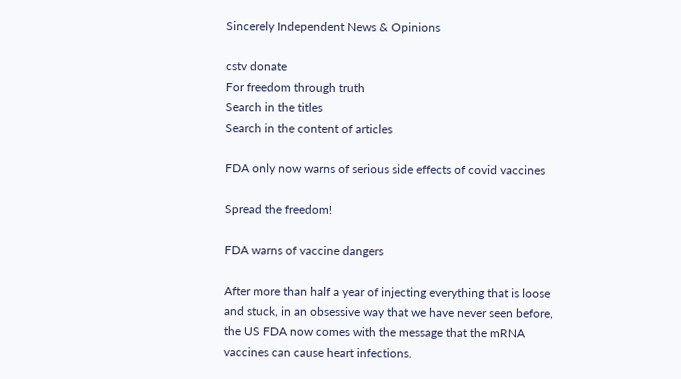Sincerely Independent News & Opinions

cstv donate
For freedom through truth
Search in the titles
Search in the content of articles

FDA only now warns of serious side effects of covid vaccines

Spread the freedom!

FDA warns of vaccine dangers

After more than half a year of injecting everything that is loose and stuck, in an obsessive way that we have never seen before, the US FDA now comes with the message that the mRNA vaccines can cause heart infections.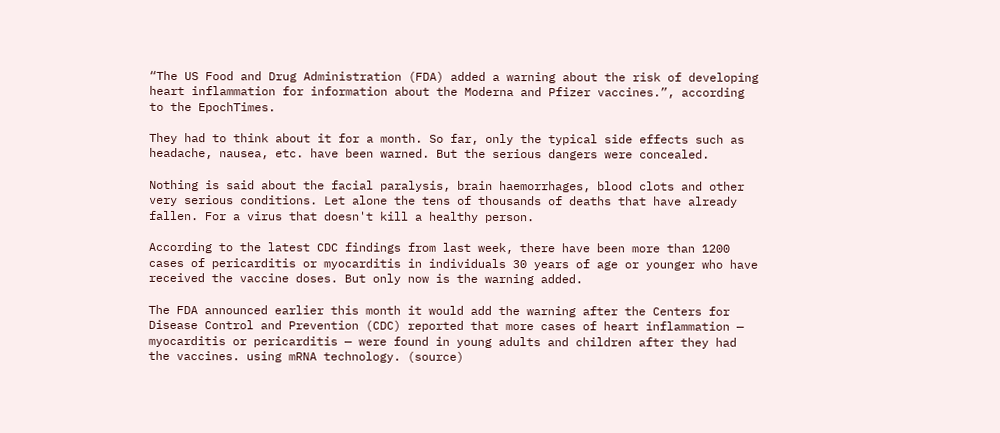“The US Food and Drug Administration (FDA) added a warning about the risk of developing heart inflammation for information about the Moderna and Pfizer vaccines.”, according to the EpochTimes.

They had to think about it for a month. So far, only the typical side effects such as headache, nausea, etc. have been warned. But the serious dangers were concealed.

Nothing is said about the facial paralysis, brain haemorrhages, blood clots and other very serious conditions. Let alone the tens of thousands of deaths that have already fallen. For a virus that doesn't kill a healthy person.

According to the latest CDC findings from last week, there have been more than 1200 cases of pericarditis or myocarditis in individuals 30 years of age or younger who have received the vaccine doses. But only now is the warning added.

The FDA announced earlier this month it would add the warning after the Centers for Disease Control and Prevention (CDC) reported that more cases of heart inflammation — myocarditis or pericarditis — were found in young adults and children after they had the vaccines. using mRNA technology. (source)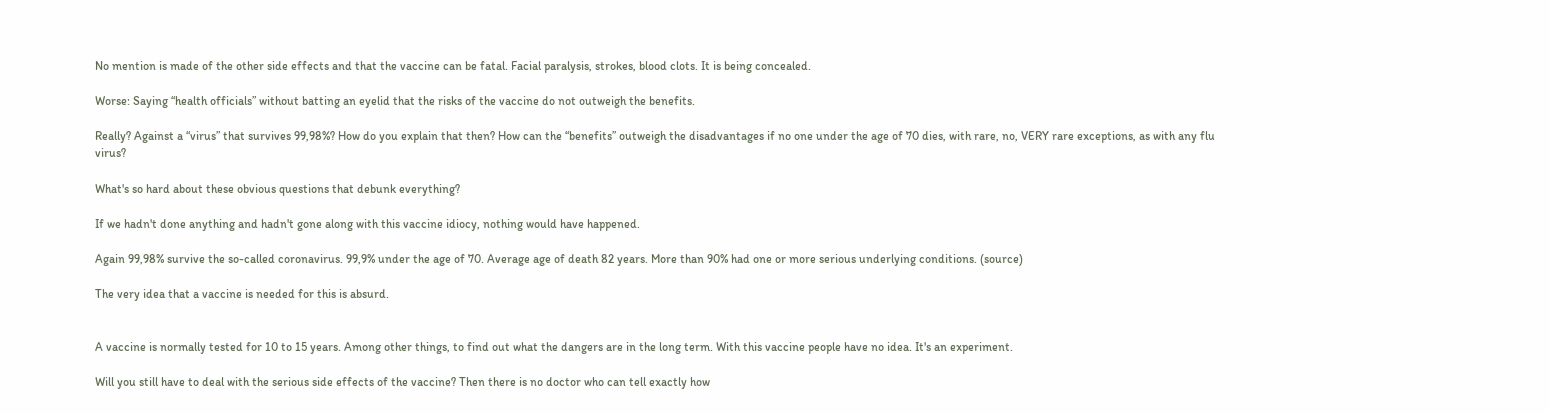No mention is made of the other side effects and that the vaccine can be fatal. Facial paralysis, strokes, blood clots. It is being concealed.

Worse: Saying “health officials” without batting an eyelid that the risks of the vaccine do not outweigh the benefits.

Really? Against a “virus” that survives 99,98%? How do you explain that then? How can the “benefits” outweigh the disadvantages if no one under the age of 70 dies, with rare, no, VERY rare exceptions, as with any flu virus?

What's so hard about these obvious questions that debunk everything?

If we hadn't done anything and hadn't gone along with this vaccine idiocy, nothing would have happened.

Again 99,98% survive the so-called coronavirus. 99,9% under the age of 70. Average age of death 82 years. More than 90% had one or more serious underlying conditions. (source)

The very idea that a vaccine is needed for this is absurd.


A vaccine is normally tested for 10 to 15 years. Among other things, to find out what the dangers are in the long term. With this vaccine people have no idea. It's an experiment.

Will you still have to deal with the serious side effects of the vaccine? Then there is no doctor who can tell exactly how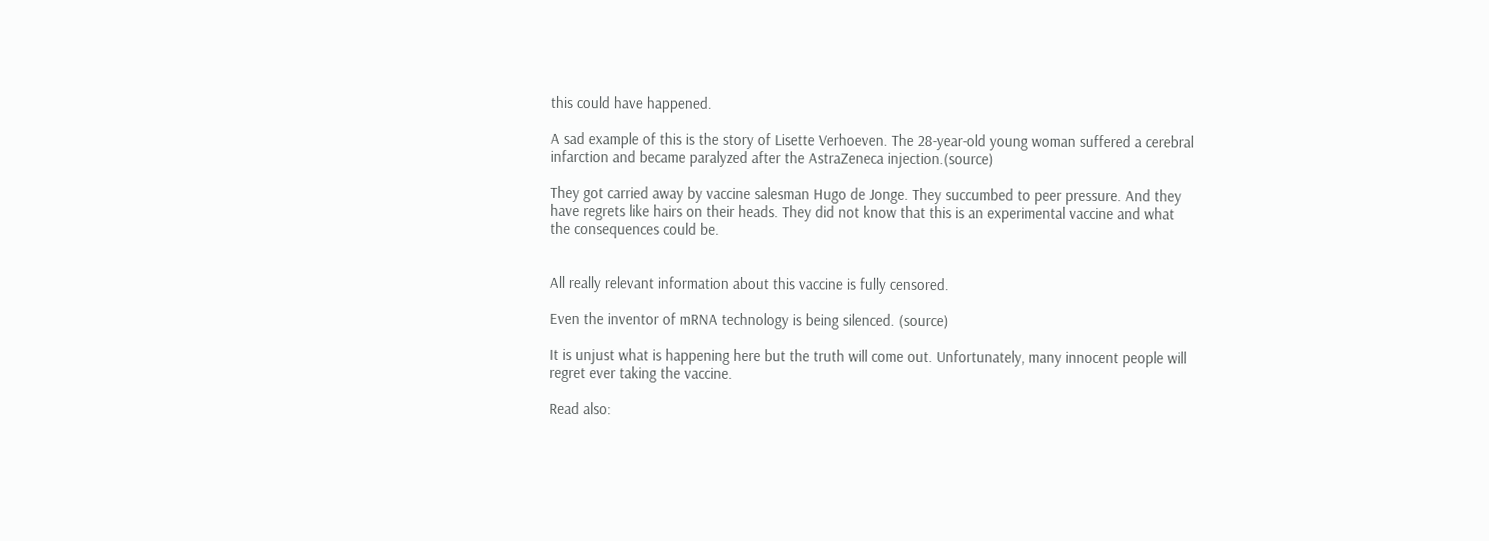this could have happened.

A sad example of this is the story of Lisette Verhoeven. The 28-year-old young woman suffered a cerebral infarction and became paralyzed after the AstraZeneca injection.(source)

They got carried away by vaccine salesman Hugo de Jonge. They succumbed to peer pressure. And they have regrets like hairs on their heads. They did not know that this is an experimental vaccine and what the consequences could be.


All really relevant information about this vaccine is fully censored.

Even the inventor of mRNA technology is being silenced. (source)

It is unjust what is happening here but the truth will come out. Unfortunately, many innocent people will regret ever taking the vaccine.

Read also: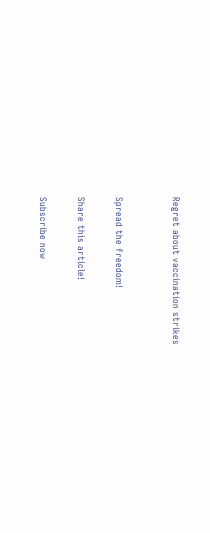Regret about vaccination strikes


Spread the freedom!

Share this article!

Subscribe now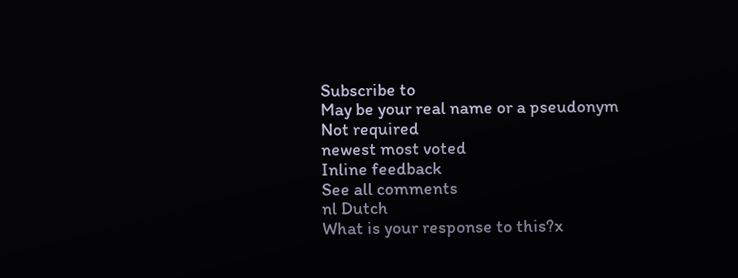Subscribe to
May be your real name or a pseudonym
Not required
newest most voted
Inline feedback
See all comments
nl Dutch
What is your response to this?x